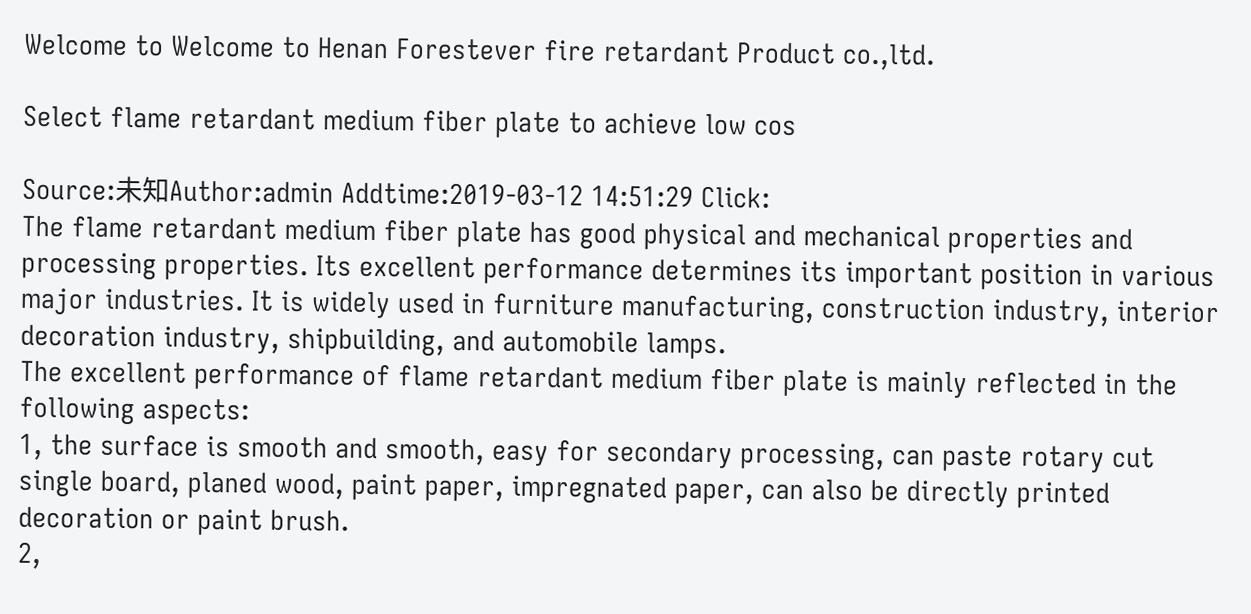Welcome to Welcome to Henan Forestever fire retardant Product co.,ltd.

Select flame retardant medium fiber plate to achieve low cos

Source:未知Author:admin Addtime:2019-03-12 14:51:29 Click:
The flame retardant medium fiber plate has good physical and mechanical properties and processing properties. Its excellent performance determines its important position in various major industries. It is widely used in furniture manufacturing, construction industry, interior decoration industry, shipbuilding, and automobile lamps.
The excellent performance of flame retardant medium fiber plate is mainly reflected in the following aspects:
1, the surface is smooth and smooth, easy for secondary processing, can paste rotary cut single board, planed wood, paint paper, impregnated paper, can also be directly printed decoration or paint brush.
2,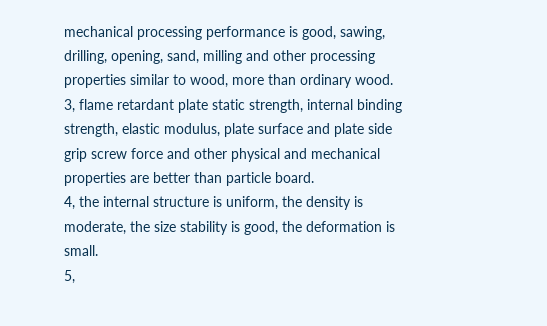mechanical processing performance is good, sawing, drilling, opening, sand, milling and other processing properties similar to wood, more than ordinary wood.
3, flame retardant plate static strength, internal binding strength, elastic modulus, plate surface and plate side grip screw force and other physical and mechanical properties are better than particle board.
4, the internal structure is uniform, the density is moderate, the size stability is good, the deformation is small.
5,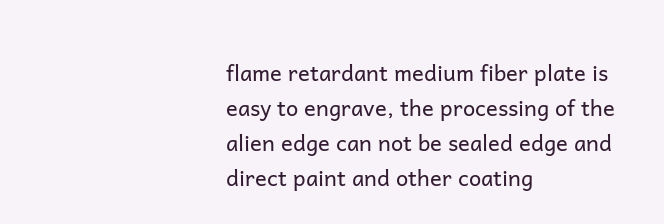flame retardant medium fiber plate is easy to engrave, the processing of the alien edge can not be sealed edge and direct paint and other coating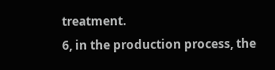treatment.
6, in the production process, the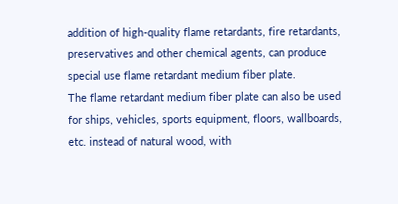addition of high-quality flame retardants, fire retardants, preservatives and other chemical agents, can produce special use flame retardant medium fiber plate.
The flame retardant medium fiber plate can also be used for ships, vehicles, sports equipment, floors, wallboards, etc. instead of natural wood, with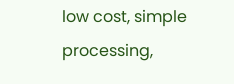low cost, simple processing,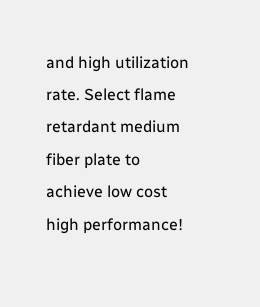and high utilization rate. Select flame retardant medium fiber plate to achieve low cost high performance!